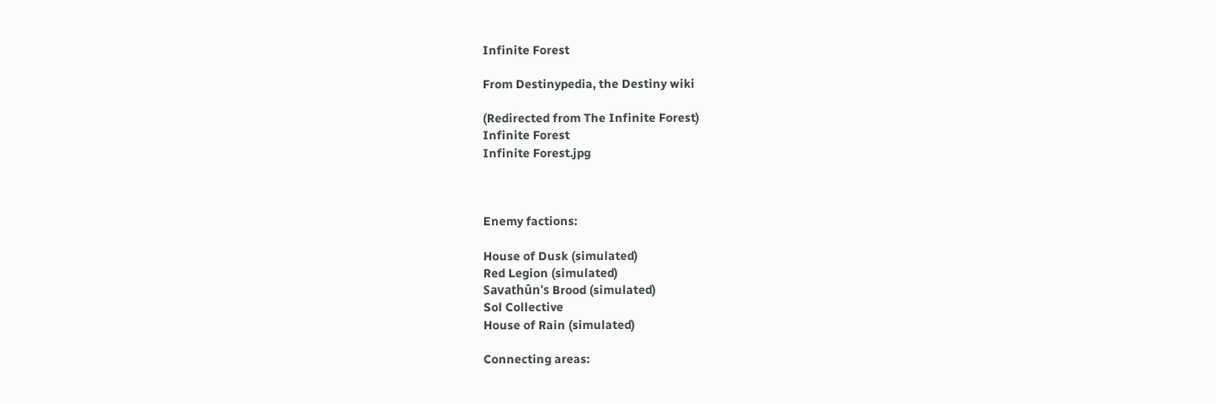Infinite Forest

From Destinypedia, the Destiny wiki

(Redirected from The Infinite Forest)
Infinite Forest
Infinite Forest.jpg



Enemy factions:

House of Dusk (simulated)
Red Legion (simulated)
Savathûn's Brood (simulated)
Sol Collective
House of Rain (simulated)

Connecting areas: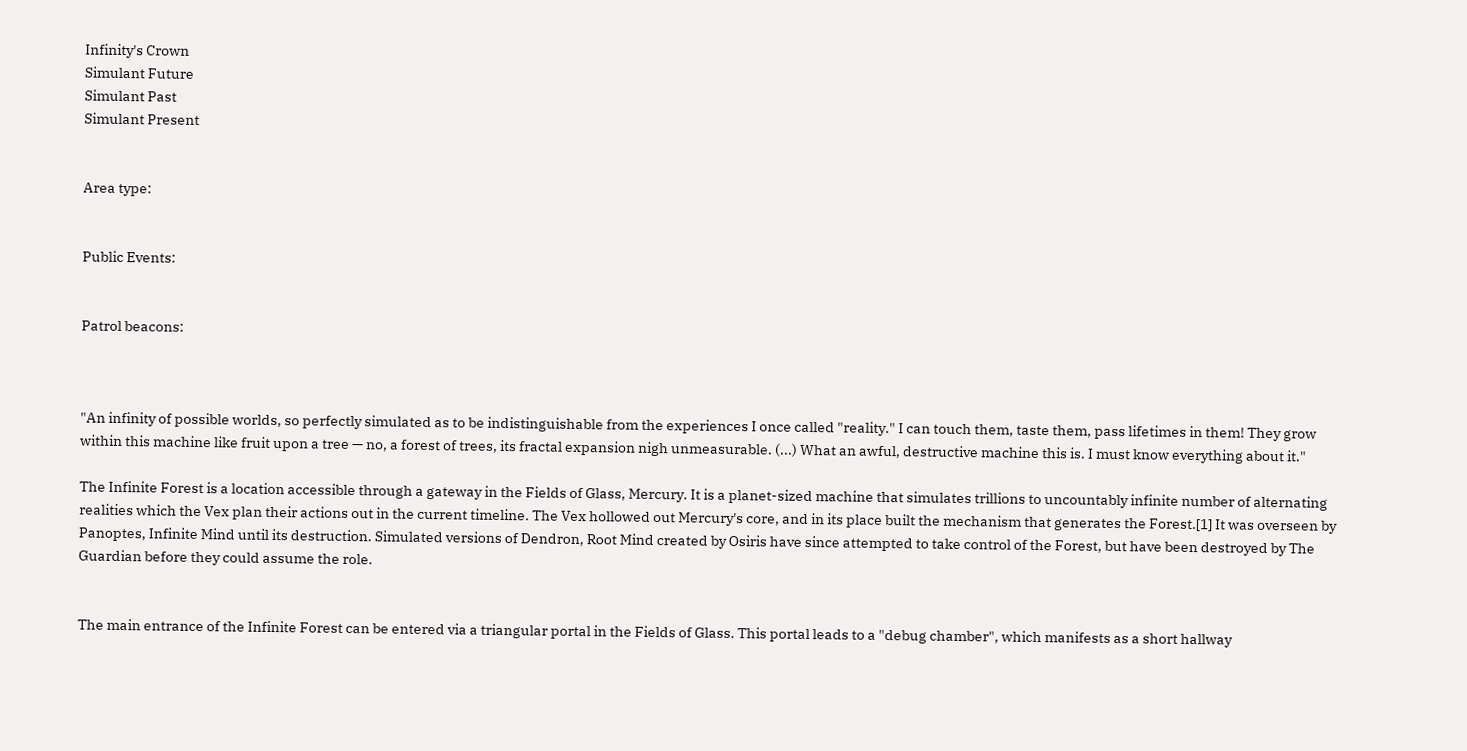Infinity's Crown
Simulant Future
Simulant Past
Simulant Present


Area type:


Public Events:


Patrol beacons:



"An infinity of possible worlds, so perfectly simulated as to be indistinguishable from the experiences I once called "reality." I can touch them, taste them, pass lifetimes in them! They grow within this machine like fruit upon a tree — no, a forest of trees, its fractal expansion nigh unmeasurable. (...) What an awful, destructive machine this is. I must know everything about it."

The Infinite Forest is a location accessible through a gateway in the Fields of Glass, Mercury. It is a planet-sized machine that simulates trillions to uncountably infinite number of alternating realities which the Vex plan their actions out in the current timeline. The Vex hollowed out Mercury's core, and in its place built the mechanism that generates the Forest.[1] It was overseen by Panoptes, Infinite Mind until its destruction. Simulated versions of Dendron, Root Mind created by Osiris have since attempted to take control of the Forest, but have been destroyed by The Guardian before they could assume the role.


The main entrance of the Infinite Forest can be entered via a triangular portal in the Fields of Glass. This portal leads to a "debug chamber", which manifests as a short hallway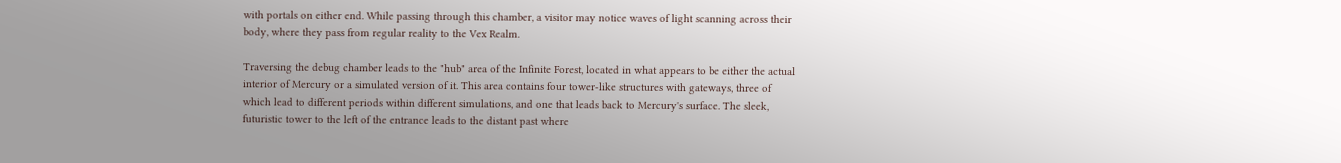with portals on either end. While passing through this chamber, a visitor may notice waves of light scanning across their body, where they pass from regular reality to the Vex Realm.

Traversing the debug chamber leads to the "hub" area of the Infinite Forest, located in what appears to be either the actual interior of Mercury or a simulated version of it. This area contains four tower-like structures with gateways, three of which lead to different periods within different simulations, and one that leads back to Mercury's surface. The sleek, futuristic tower to the left of the entrance leads to the distant past where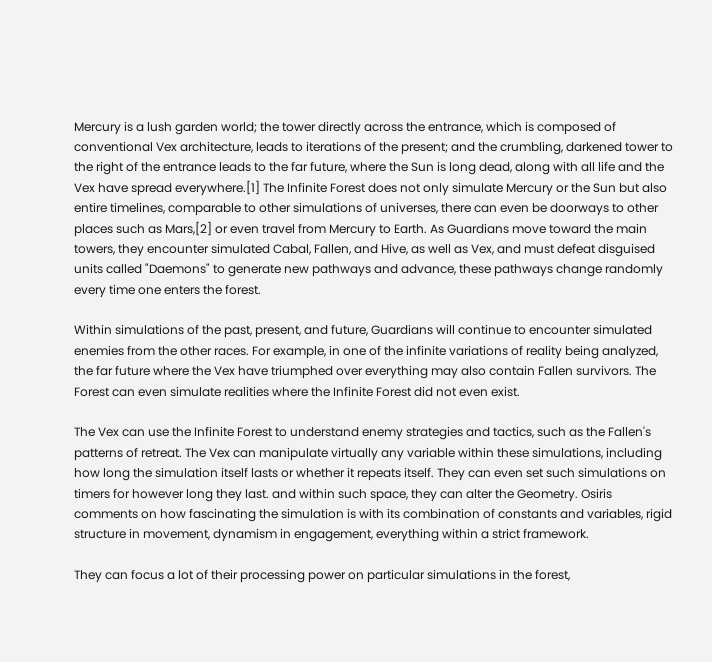Mercury is a lush garden world; the tower directly across the entrance, which is composed of conventional Vex architecture, leads to iterations of the present; and the crumbling, darkened tower to the right of the entrance leads to the far future, where the Sun is long dead, along with all life and the Vex have spread everywhere.[1] The Infinite Forest does not only simulate Mercury or the Sun but also entire timelines, comparable to other simulations of universes, there can even be doorways to other places such as Mars,[2] or even travel from Mercury to Earth. As Guardians move toward the main towers, they encounter simulated Cabal, Fallen, and Hive, as well as Vex, and must defeat disguised units called "Daemons" to generate new pathways and advance, these pathways change randomly every time one enters the forest.

Within simulations of the past, present, and future, Guardians will continue to encounter simulated enemies from the other races. For example, in one of the infinite variations of reality being analyzed, the far future where the Vex have triumphed over everything may also contain Fallen survivors. The Forest can even simulate realities where the Infinite Forest did not even exist.

The Vex can use the Infinite Forest to understand enemy strategies and tactics, such as the Fallen's patterns of retreat. The Vex can manipulate virtually any variable within these simulations, including how long the simulation itself lasts or whether it repeats itself. They can even set such simulations on timers for however long they last. and within such space, they can alter the Geometry. Osiris comments on how fascinating the simulation is with its combination of constants and variables, rigid structure in movement, dynamism in engagement, everything within a strict framework.

They can focus a lot of their processing power on particular simulations in the forest,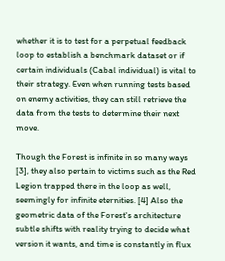whether it is to test for a perpetual feedback loop to establish a benchmark dataset or if certain individuals (Cabal individual) is vital to their strategy. Even when running tests based on enemy activities, they can still retrieve the data from the tests to determine their next move.

Though the Forest is infinite in so many ways [3], they also pertain to victims such as the Red Legion trapped there in the loop as well, seemingly for infinite eternities. [4] Also the geometric data of the Forest's architecture subtle shifts with reality trying to decide what version it wants, and time is constantly in flux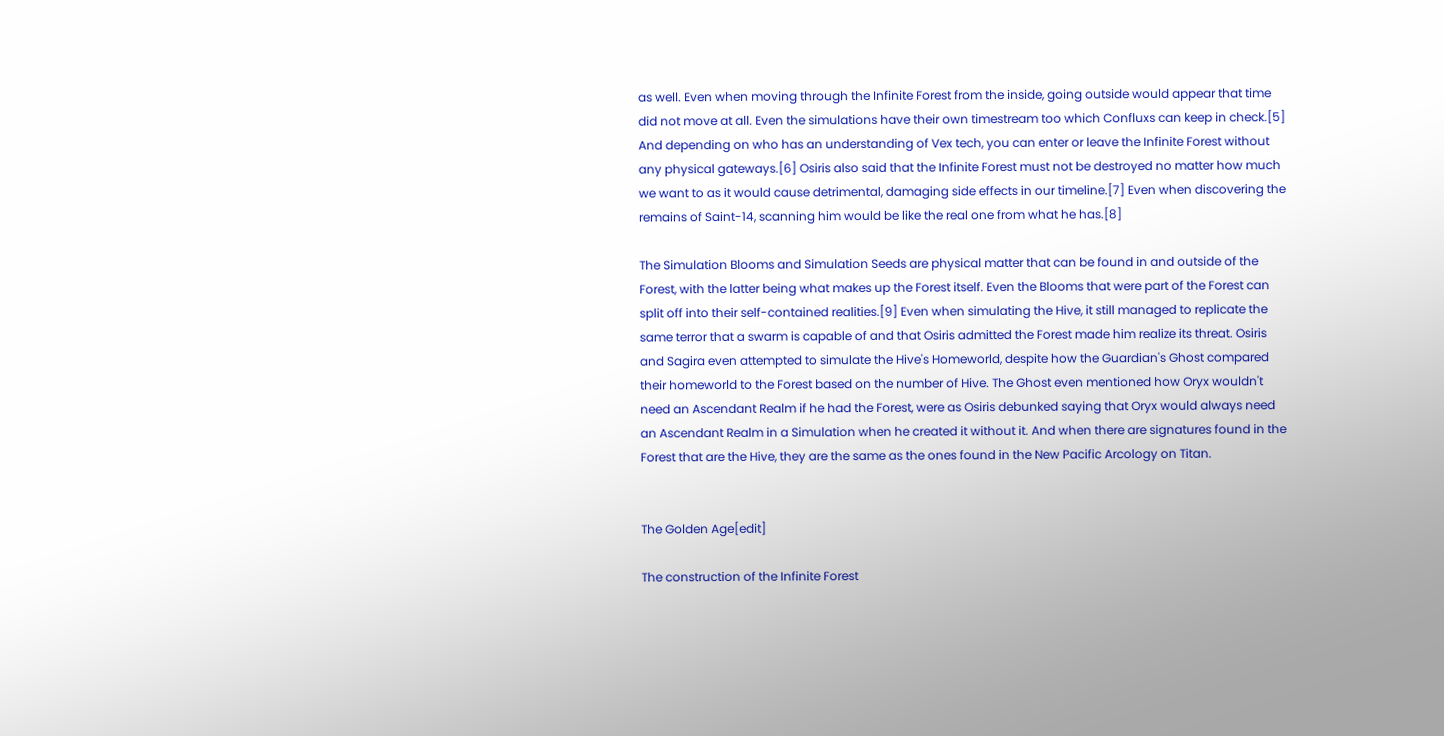as well. Even when moving through the Infinite Forest from the inside, going outside would appear that time did not move at all. Even the simulations have their own timestream too which Confluxs can keep in check.[5] And depending on who has an understanding of Vex tech, you can enter or leave the Infinite Forest without any physical gateways.[6] Osiris also said that the Infinite Forest must not be destroyed no matter how much we want to as it would cause detrimental, damaging side effects in our timeline.[7] Even when discovering the remains of Saint-14, scanning him would be like the real one from what he has.[8]

The Simulation Blooms and Simulation Seeds are physical matter that can be found in and outside of the Forest, with the latter being what makes up the Forest itself. Even the Blooms that were part of the Forest can split off into their self-contained realities.[9] Even when simulating the Hive, it still managed to replicate the same terror that a swarm is capable of and that Osiris admitted the Forest made him realize its threat. Osiris and Sagira even attempted to simulate the Hive's Homeworld, despite how the Guardian's Ghost compared their homeworld to the Forest based on the number of Hive. The Ghost even mentioned how Oryx wouldn't need an Ascendant Realm if he had the Forest, were as Osiris debunked saying that Oryx would always need an Ascendant Realm in a Simulation when he created it without it. And when there are signatures found in the Forest that are the Hive, they are the same as the ones found in the New Pacific Arcology on Titan.


The Golden Age[edit]

The construction of the Infinite Forest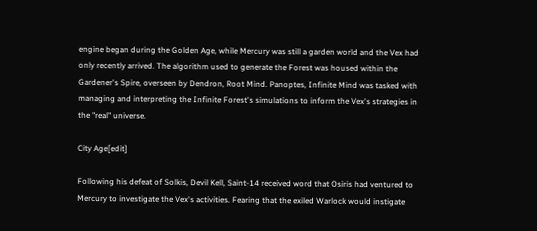engine began during the Golden Age, while Mercury was still a garden world and the Vex had only recently arrived. The algorithm used to generate the Forest was housed within the Gardener's Spire, overseen by Dendron, Root Mind. Panoptes, Infinite Mind was tasked with managing and interpreting the Infinite Forest's simulations to inform the Vex's strategies in the "real" universe.

City Age[edit]

Following his defeat of Solkis, Devil Kell, Saint-14 received word that Osiris had ventured to Mercury to investigate the Vex's activities. Fearing that the exiled Warlock would instigate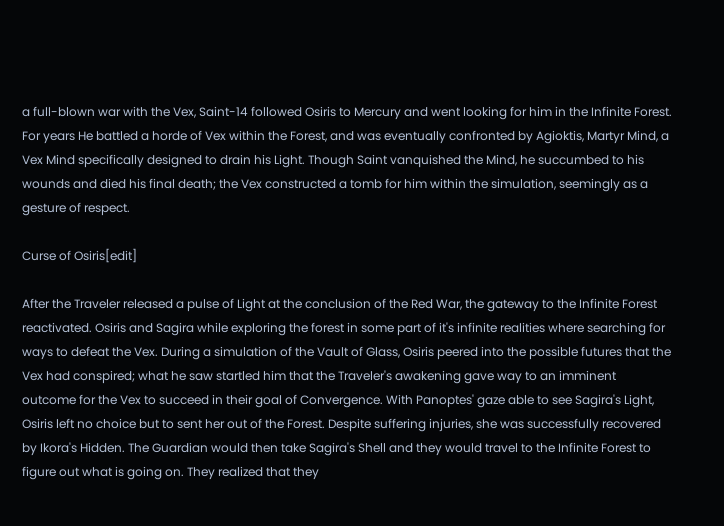a full-blown war with the Vex, Saint-14 followed Osiris to Mercury and went looking for him in the Infinite Forest. For years He battled a horde of Vex within the Forest, and was eventually confronted by Agioktis, Martyr Mind, a Vex Mind specifically designed to drain his Light. Though Saint vanquished the Mind, he succumbed to his wounds and died his final death; the Vex constructed a tomb for him within the simulation, seemingly as a gesture of respect.

Curse of Osiris[edit]

After the Traveler released a pulse of Light at the conclusion of the Red War, the gateway to the Infinite Forest reactivated. Osiris and Sagira while exploring the forest in some part of it's infinite realities where searching for ways to defeat the Vex. During a simulation of the Vault of Glass, Osiris peered into the possible futures that the Vex had conspired; what he saw startled him that the Traveler's awakening gave way to an imminent outcome for the Vex to succeed in their goal of Convergence. With Panoptes' gaze able to see Sagira's Light, Osiris left no choice but to sent her out of the Forest. Despite suffering injuries, she was successfully recovered by Ikora's Hidden. The Guardian would then take Sagira's Shell and they would travel to the Infinite Forest to figure out what is going on. They realized that they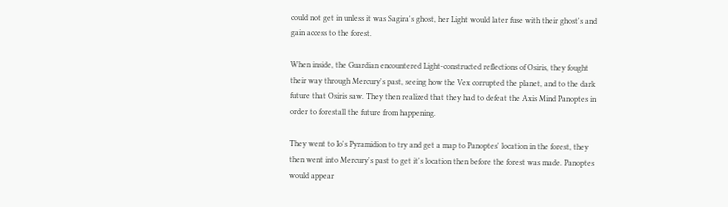could not get in unless it was Sagira's ghost, her Light would later fuse with their ghost's and gain access to the forest.

When inside, the Guardian encountered Light-constructed reflections of Osiris, they fought their way through Mercury's past, seeing how the Vex corrupted the planet, and to the dark future that Osiris saw. They then realized that they had to defeat the Axis Mind Panoptes in order to forestall the future from happening.

They went to Io's Pyramidion to try and get a map to Panoptes' location in the forest, they then went into Mercury's past to get it's location then before the forest was made. Panoptes would appear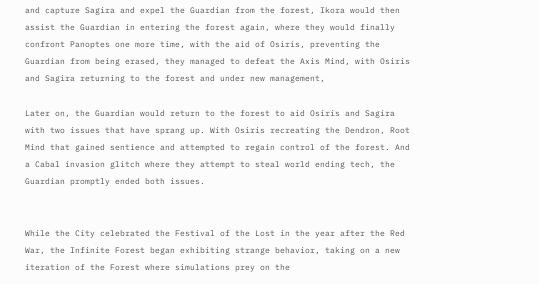and capture Sagira and expel the Guardian from the forest, Ikora would then assist the Guardian in entering the forest again, where they would finally confront Panoptes one more time, with the aid of Osiris, preventing the Guardian from being erased, they managed to defeat the Axis Mind, with Osiris and Sagira returning to the forest and under new management,

Later on, the Guardian would return to the forest to aid Osiris and Sagira with two issues that have sprang up. With Osiris recreating the Dendron, Root Mind that gained sentience and attempted to regain control of the forest. And a Cabal invasion glitch where they attempt to steal world ending tech, the Guardian promptly ended both issues.


While the City celebrated the Festival of the Lost in the year after the Red War, the Infinite Forest began exhibiting strange behavior, taking on a new iteration of the Forest where simulations prey on the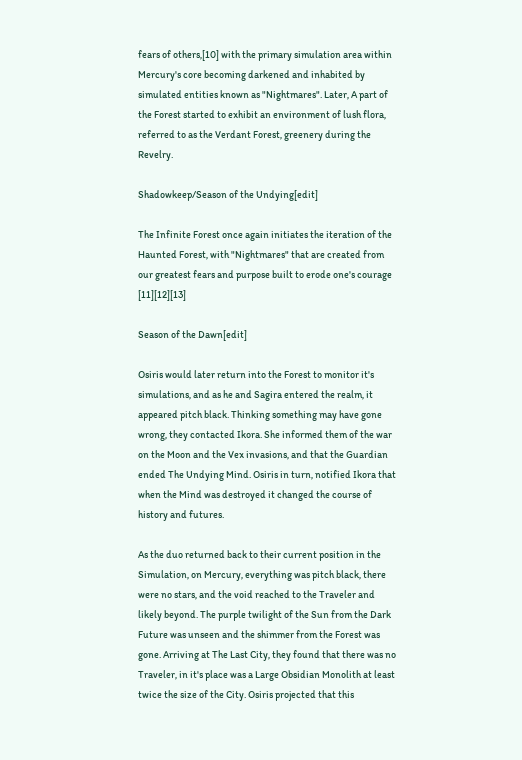fears of others,[10] with the primary simulation area within Mercury's core becoming darkened and inhabited by simulated entities known as "Nightmares". Later, A part of the Forest started to exhibit an environment of lush flora, referred to as the Verdant Forest, greenery during the Revelry.

Shadowkeep/Season of the Undying[edit]

The Infinite Forest once again initiates the iteration of the Haunted Forest, with "Nightmares" that are created from our greatest fears and purpose built to erode one's courage [11][12][13]

Season of the Dawn[edit]

Osiris would later return into the Forest to monitor it's simulations, and as he and Sagira entered the realm, it appeared pitch black. Thinking something may have gone wrong, they contacted Ikora. She informed them of the war on the Moon and the Vex invasions, and that the Guardian ended The Undying Mind. Osiris in turn, notified Ikora that when the Mind was destroyed it changed the course of history and futures.

As the duo returned back to their current position in the Simulation, on Mercury, everything was pitch black, there were no stars, and the void reached to the Traveler and likely beyond. The purple twilight of the Sun from the Dark Future was unseen and the shimmer from the Forest was gone. Arriving at The Last City, they found that there was no Traveler, in it's place was a Large Obsidian Monolith at least twice the size of the City. Osiris projected that this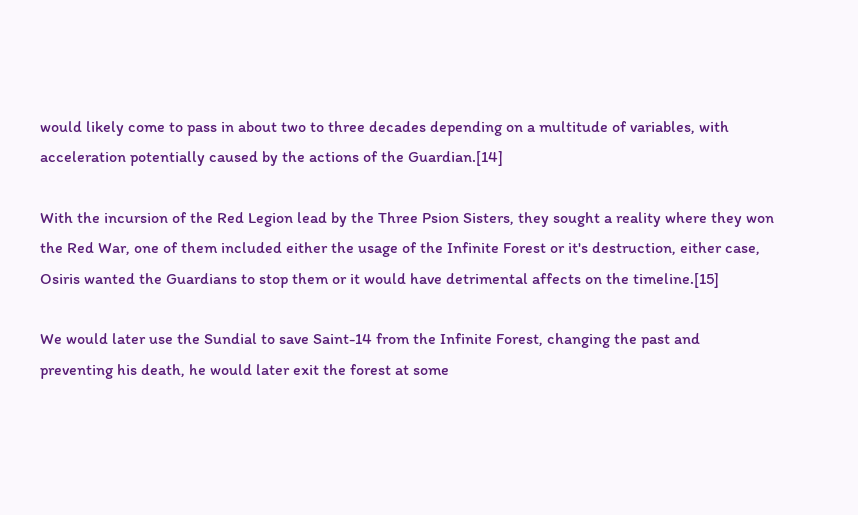would likely come to pass in about two to three decades depending on a multitude of variables, with acceleration potentially caused by the actions of the Guardian.[14]

With the incursion of the Red Legion lead by the Three Psion Sisters, they sought a reality where they won the Red War, one of them included either the usage of the Infinite Forest or it's destruction, either case, Osiris wanted the Guardians to stop them or it would have detrimental affects on the timeline.[15]

We would later use the Sundial to save Saint-14 from the Infinite Forest, changing the past and preventing his death, he would later exit the forest at some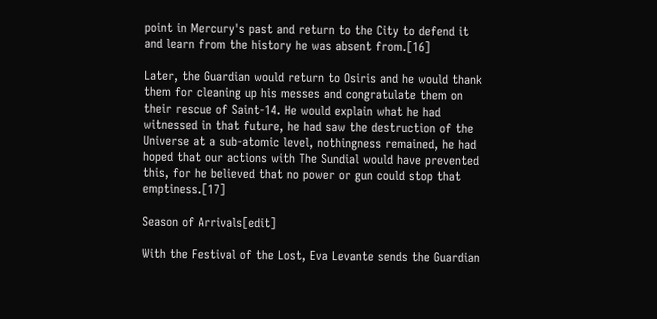point in Mercury's past and return to the City to defend it and learn from the history he was absent from.[16]

Later, the Guardian would return to Osiris and he would thank them for cleaning up his messes and congratulate them on their rescue of Saint-14. He would explain what he had witnessed in that future, he had saw the destruction of the Universe at a sub-atomic level, nothingness remained, he had hoped that our actions with The Sundial would have prevented this, for he believed that no power or gun could stop that emptiness.[17]

Season of Arrivals[edit]

With the Festival of the Lost, Eva Levante sends the Guardian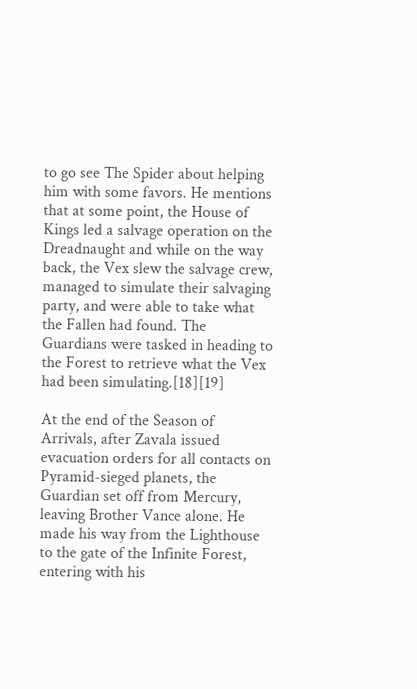to go see The Spider about helping him with some favors. He mentions that at some point, the House of Kings led a salvage operation on the Dreadnaught and while on the way back, the Vex slew the salvage crew, managed to simulate their salvaging party, and were able to take what the Fallen had found. The Guardians were tasked in heading to the Forest to retrieve what the Vex had been simulating.[18][19]

At the end of the Season of Arrivals, after Zavala issued evacuation orders for all contacts on Pyramid-sieged planets, the Guardian set off from Mercury, leaving Brother Vance alone. He made his way from the Lighthouse to the gate of the Infinite Forest, entering with his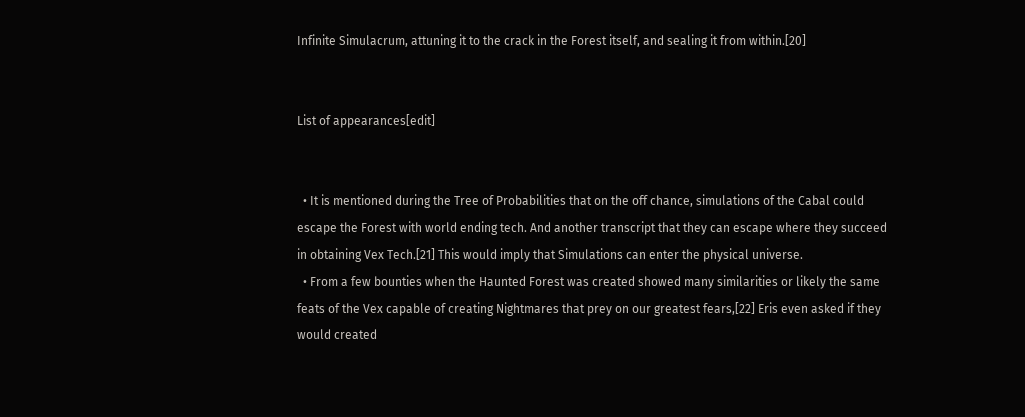Infinite Simulacrum, attuning it to the crack in the Forest itself, and sealing it from within.[20]


List of appearances[edit]


  • It is mentioned during the Tree of Probabilities that on the off chance, simulations of the Cabal could escape the Forest with world ending tech. And another transcript that they can escape where they succeed in obtaining Vex Tech.[21] This would imply that Simulations can enter the physical universe.
  • From a few bounties when the Haunted Forest was created showed many similarities or likely the same feats of the Vex capable of creating Nightmares that prey on our greatest fears,[22] Eris even asked if they would created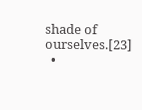shade of ourselves.[23]
  •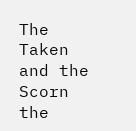The Taken and the Scorn the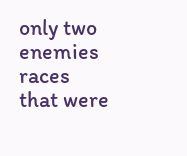only two enemies races that were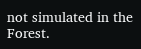not simulated in the Forest.